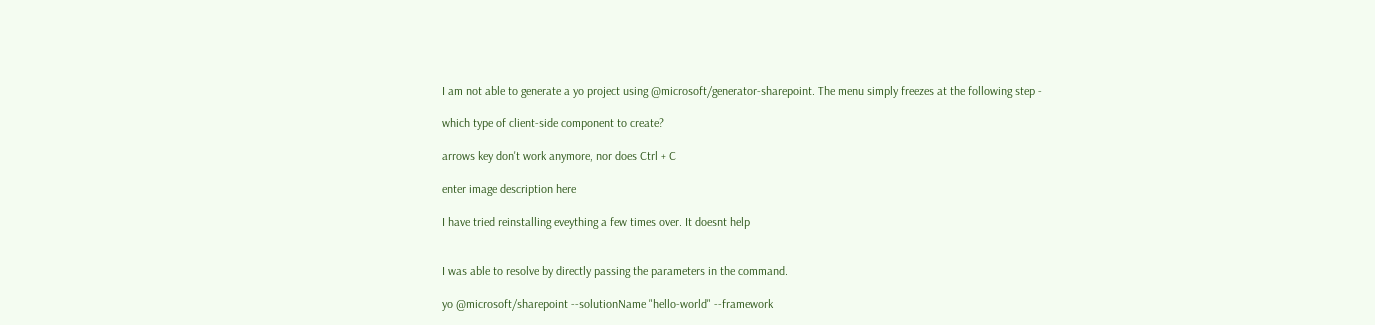I am not able to generate a yo project using @microsoft/generator-sharepoint. The menu simply freezes at the following step -

which type of client-side component to create?

arrows key don't work anymore, nor does Ctrl + C

enter image description here

I have tried reinstalling eveything a few times over. It doesnt help


I was able to resolve by directly passing the parameters in the command.

yo @microsoft/sharepoint --solutionName "hello-world" --framework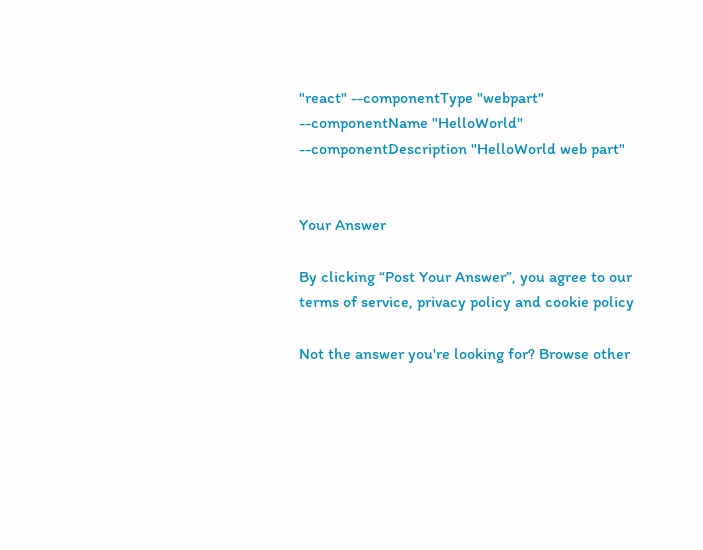"react" --componentType "webpart" --componentName "HelloWorld" --componentDescription "HelloWorld web part"


Your Answer

By clicking “Post Your Answer”, you agree to our terms of service, privacy policy and cookie policy

Not the answer you're looking for? Browse other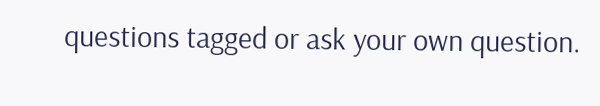questions tagged or ask your own question.